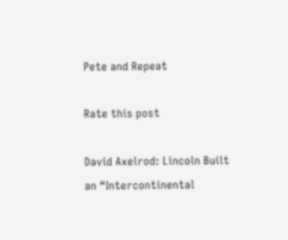Pete and Repeat

Rate this post

David Axelrod: Lincoln Built an “Intercontinental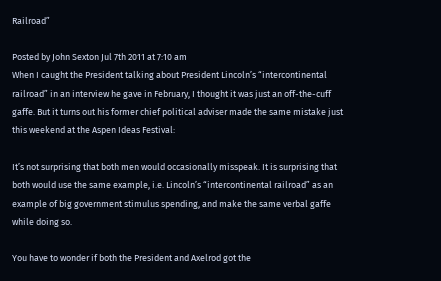Railroad”

Posted by John Sexton Jul 7th 2011 at 7:10 am
When I caught the President talking about President Lincoln’s “intercontinental railroad” in an interview he gave in February, I thought it was just an off-the-cuff gaffe. But it turns out his former chief political adviser made the same mistake just this weekend at the Aspen Ideas Festival:

It’s not surprising that both men would occasionally misspeak. It is surprising that both would use the same example, i.e. Lincoln’s “intercontinental railroad” as an example of big government stimulus spending, and make the same verbal gaffe while doing so.

You have to wonder if both the President and Axelrod got the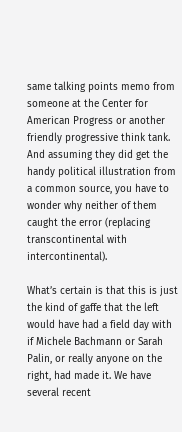same talking points memo from someone at the Center for American Progress or another friendly progressive think tank. And assuming they did get the handy political illustration from a common source, you have to wonder why neither of them caught the error (replacing transcontinental with intercontinental).

What’s certain is that this is just the kind of gaffe that the left would have had a field day with if Michele Bachmann or Sarah Palin, or really anyone on the right, had made it. We have several recent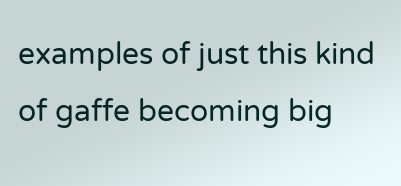examples of just this kind of gaffe becoming big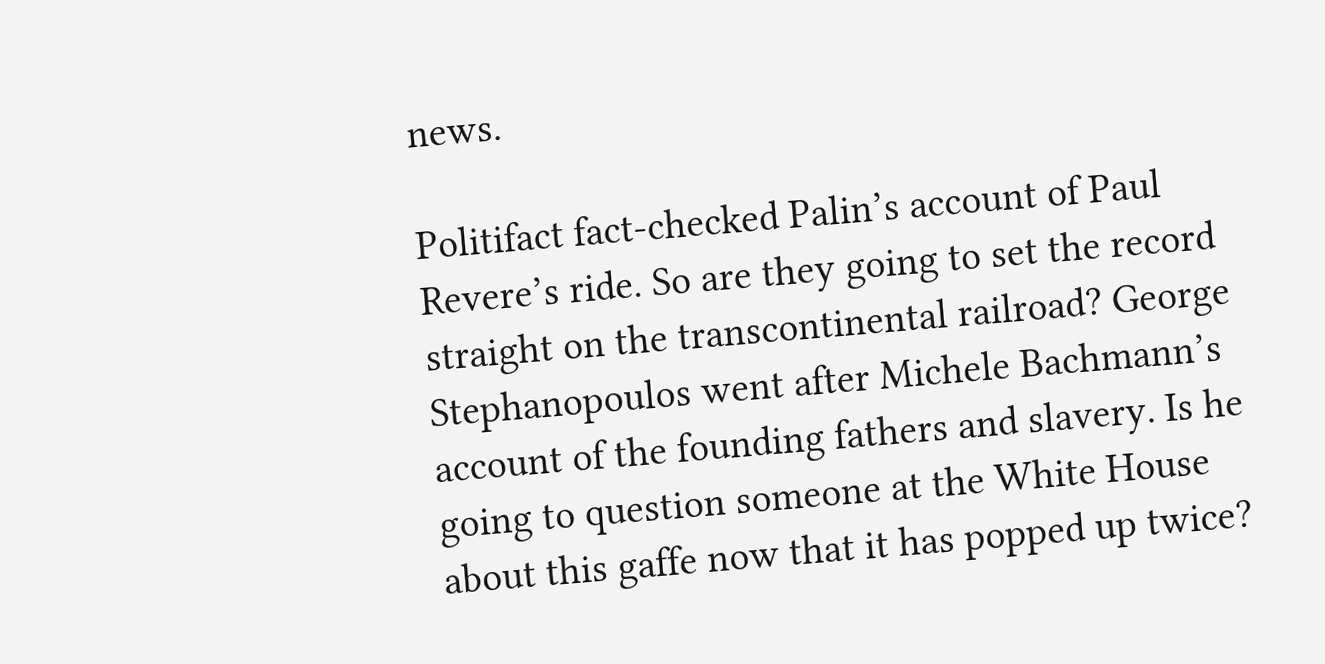news.

Politifact fact-checked Palin’s account of Paul Revere’s ride. So are they going to set the record straight on the transcontinental railroad? George Stephanopoulos went after Michele Bachmann’s account of the founding fathers and slavery. Is he going to question someone at the White House about this gaffe now that it has popped up twice?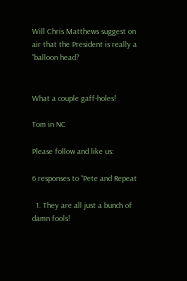Will Chris Matthews suggest on air that the President is really a “balloon head?


What a couple gaff-holes!

Tom in NC

Please follow and like us:

6 responses to “Pete and Repeat

  1. They are all just a bunch of damn fools!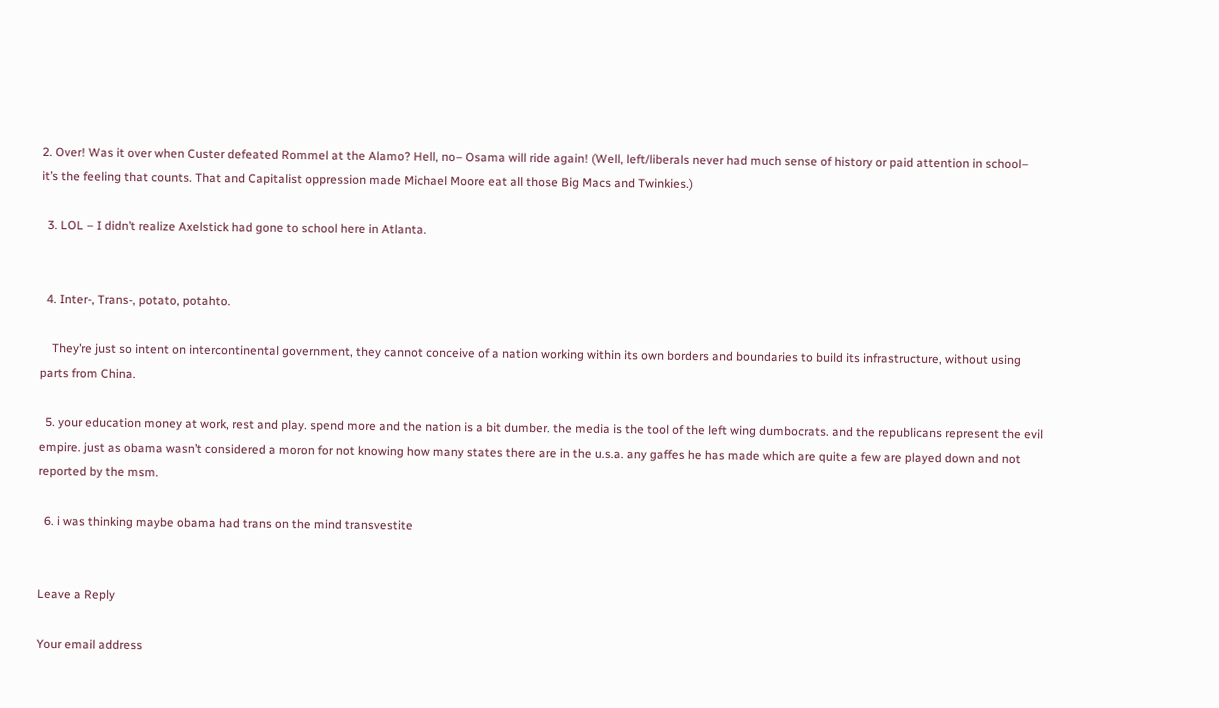2. Over! Was it over when Custer defeated Rommel at the Alamo? Hell, no– Osama will ride again! (Well, left/liberals never had much sense of history or paid attention in school– it’s the feeling that counts. That and Capitalist oppression made Michael Moore eat all those Big Macs and Twinkies.)

  3. LOL – I didn’t realize Axelstick had gone to school here in Atlanta.


  4. Inter-, Trans-, potato, potahto.

    They’re just so intent on intercontinental government, they cannot conceive of a nation working within its own borders and boundaries to build its infrastructure, without using parts from China.

  5. your education money at work, rest and play. spend more and the nation is a bit dumber. the media is the tool of the left wing dumbocrats. and the republicans represent the evil empire. just as obama wasn’t considered a moron for not knowing how many states there are in the u.s.a. any gaffes he has made which are quite a few are played down and not reported by the msm.

  6. i was thinking maybe obama had trans on the mind transvestite


Leave a Reply

Your email address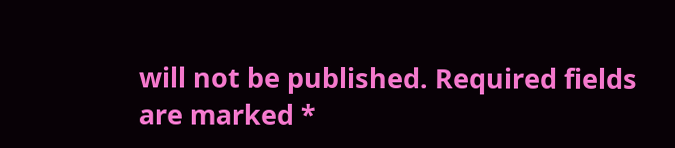will not be published. Required fields are marked *